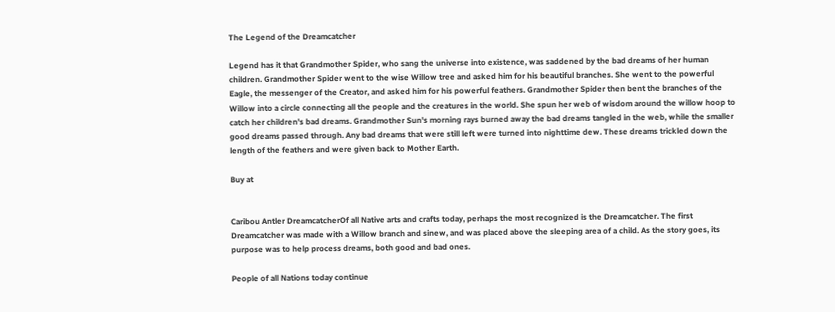The Legend of the Dreamcatcher

Legend has it that Grandmother Spider, who sang the universe into existence, was saddened by the bad dreams of her human children. Grandmother Spider went to the wise Willow tree and asked him for his beautiful branches. She went to the powerful Eagle, the messenger of the Creator, and asked him for his powerful feathers. Grandmother Spider then bent the branches of the Willow into a circle connecting all the people and the creatures in the world. She spun her web of wisdom around the willow hoop to catch her children's bad dreams. Grandmother Sun's morning rays burned away the bad dreams tangled in the web, while the smaller good dreams passed through. Any bad dreams that were still left were turned into nighttime dew. These dreams trickled down the length of the feathers and were given back to Mother Earth.

Buy at


Caribou Antler DreamcatcherOf all Native arts and crafts today, perhaps the most recognized is the Dreamcatcher. The first Dreamcatcher was made with a Willow branch and sinew, and was placed above the sleeping area of a child. As the story goes, its purpose was to help process dreams, both good and bad ones.

People of all Nations today continue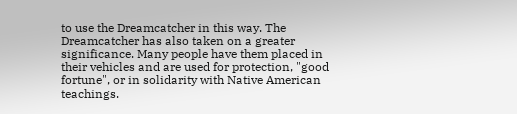to use the Dreamcatcher in this way. The Dreamcatcher has also taken on a greater significance. Many people have them placed in their vehicles and are used for protection, "good fortune", or in solidarity with Native American teachings.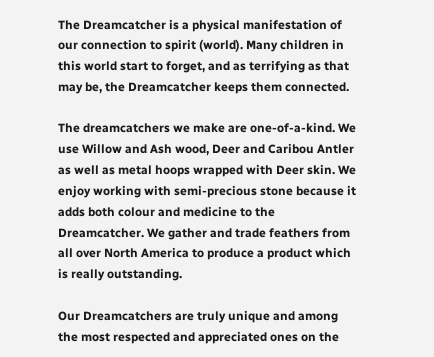The Dreamcatcher is a physical manifestation of our connection to spirit (world). Many children in this world start to forget, and as terrifying as that may be, the Dreamcatcher keeps them connected.

The dreamcatchers we make are one-of-a-kind. We use Willow and Ash wood, Deer and Caribou Antler as well as metal hoops wrapped with Deer skin. We enjoy working with semi-precious stone because it adds both colour and medicine to the Dreamcatcher. We gather and trade feathers from all over North America to produce a product which is really outstanding.

Our Dreamcatchers are truly unique and among the most respected and appreciated ones on the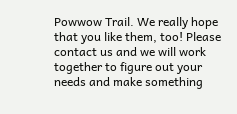Powwow Trail. We really hope that you like them, too! Please contact us and we will work together to figure out your needs and make something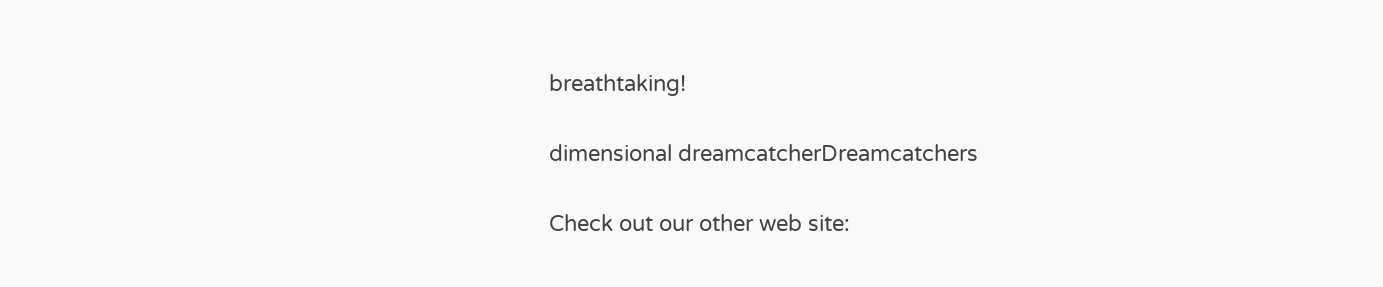breathtaking!

dimensional dreamcatcherDreamcatchers

Check out our other web site: